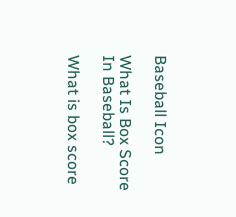Baseball Icon

What Is Box Score In Baseball?

What is box score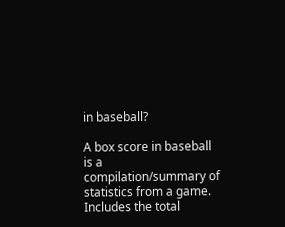in baseball?

A box score in baseball is a compilation/summary of statistics from a game. Includes the total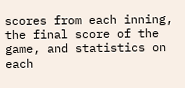scores from each inning, the final score of the game, and statistics on each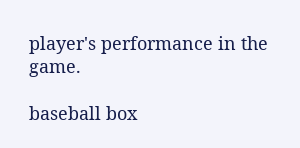player's performance in the game.

baseball box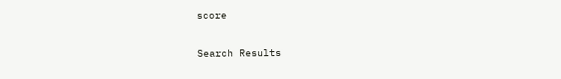score

Search Results